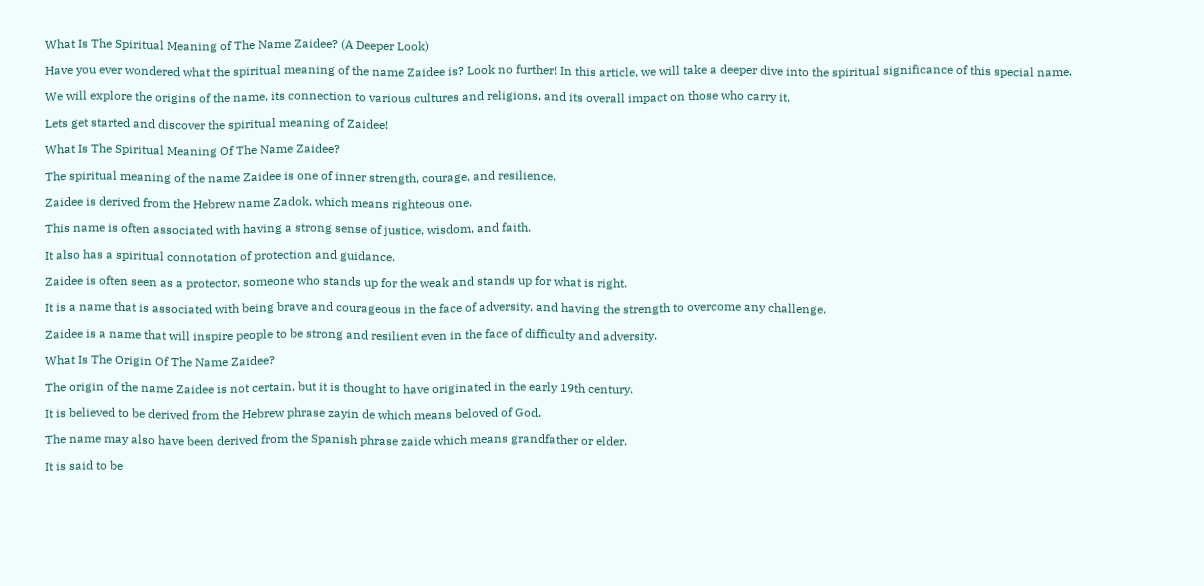What Is The Spiritual Meaning of The Name Zaidee? (A Deeper Look)

Have you ever wondered what the spiritual meaning of the name Zaidee is? Look no further! In this article, we will take a deeper dive into the spiritual significance of this special name.

We will explore the origins of the name, its connection to various cultures and religions, and its overall impact on those who carry it.

Lets get started and discover the spiritual meaning of Zaidee!

What Is The Spiritual Meaning Of The Name Zaidee?

The spiritual meaning of the name Zaidee is one of inner strength, courage, and resilience.

Zaidee is derived from the Hebrew name Zadok, which means righteous one.

This name is often associated with having a strong sense of justice, wisdom, and faith.

It also has a spiritual connotation of protection and guidance.

Zaidee is often seen as a protector, someone who stands up for the weak and stands up for what is right.

It is a name that is associated with being brave and courageous in the face of adversity, and having the strength to overcome any challenge.

Zaidee is a name that will inspire people to be strong and resilient even in the face of difficulty and adversity.

What Is The Origin Of The Name Zaidee?

The origin of the name Zaidee is not certain, but it is thought to have originated in the early 19th century.

It is believed to be derived from the Hebrew phrase zayin de which means beloved of God.

The name may also have been derived from the Spanish phrase zaide which means grandfather or elder.

It is said to be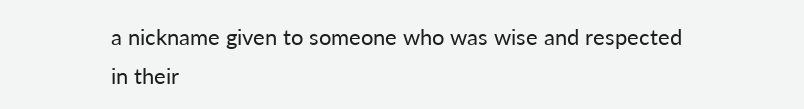a nickname given to someone who was wise and respected in their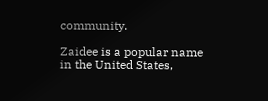community.

Zaidee is a popular name in the United States,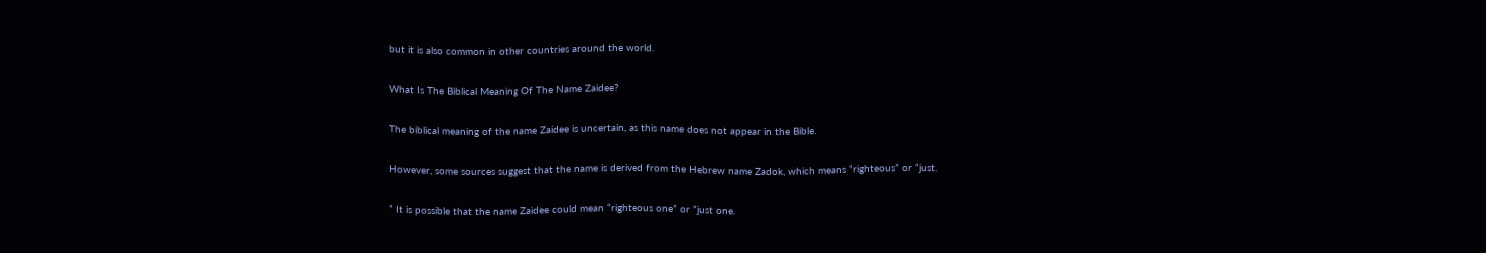but it is also common in other countries around the world.

What Is The Biblical Meaning Of The Name Zaidee?

The biblical meaning of the name Zaidee is uncertain, as this name does not appear in the Bible.

However, some sources suggest that the name is derived from the Hebrew name Zadok, which means “righteous” or “just.

” It is possible that the name Zaidee could mean “righteous one” or “just one.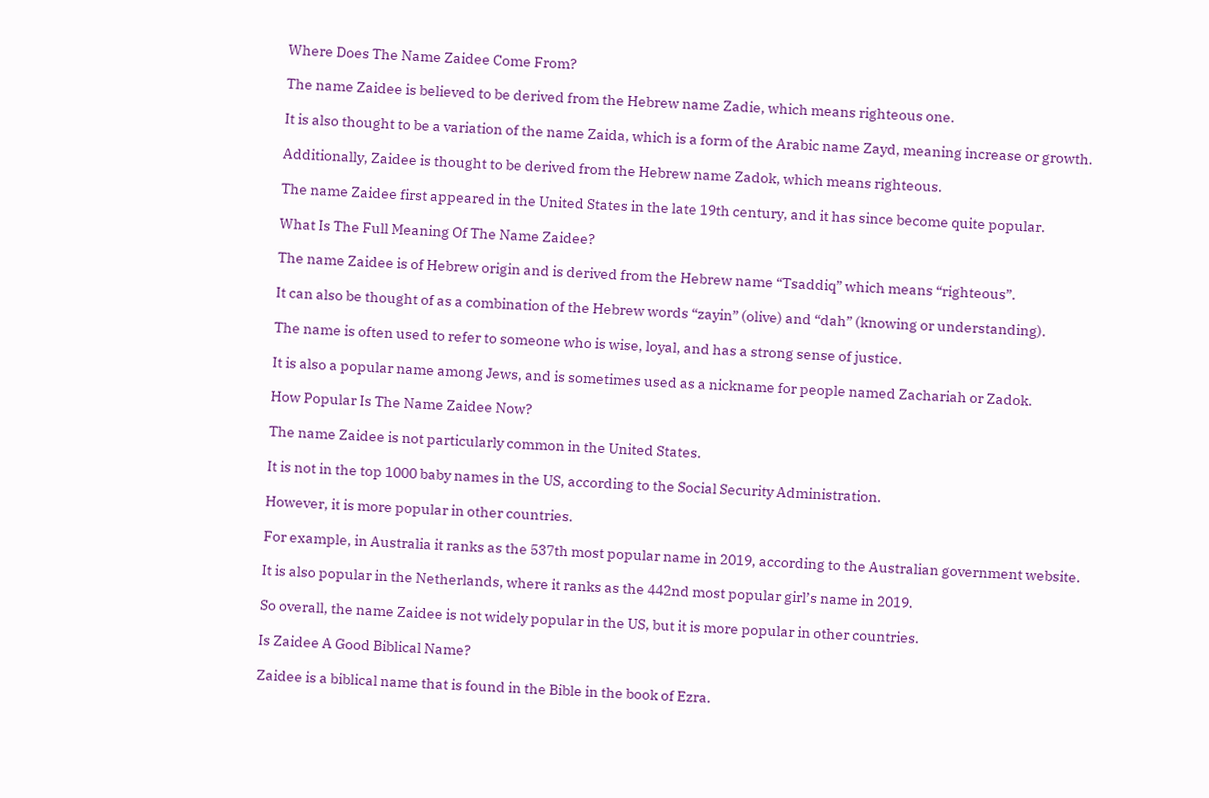Where Does The Name Zaidee Come From?

The name Zaidee is believed to be derived from the Hebrew name Zadie, which means righteous one.

It is also thought to be a variation of the name Zaida, which is a form of the Arabic name Zayd, meaning increase or growth.

Additionally, Zaidee is thought to be derived from the Hebrew name Zadok, which means righteous.

The name Zaidee first appeared in the United States in the late 19th century, and it has since become quite popular.

What Is The Full Meaning Of The Name Zaidee?

The name Zaidee is of Hebrew origin and is derived from the Hebrew name “Tsaddiq” which means “righteous”.

It can also be thought of as a combination of the Hebrew words “zayin” (olive) and “dah” (knowing or understanding).

The name is often used to refer to someone who is wise, loyal, and has a strong sense of justice.

It is also a popular name among Jews, and is sometimes used as a nickname for people named Zachariah or Zadok.

How Popular Is The Name Zaidee Now?

The name Zaidee is not particularly common in the United States.

It is not in the top 1000 baby names in the US, according to the Social Security Administration.

However, it is more popular in other countries.

For example, in Australia it ranks as the 537th most popular name in 2019, according to the Australian government website.

It is also popular in the Netherlands, where it ranks as the 442nd most popular girl’s name in 2019.

So overall, the name Zaidee is not widely popular in the US, but it is more popular in other countries.

Is Zaidee A Good Biblical Name?

Zaidee is a biblical name that is found in the Bible in the book of Ezra.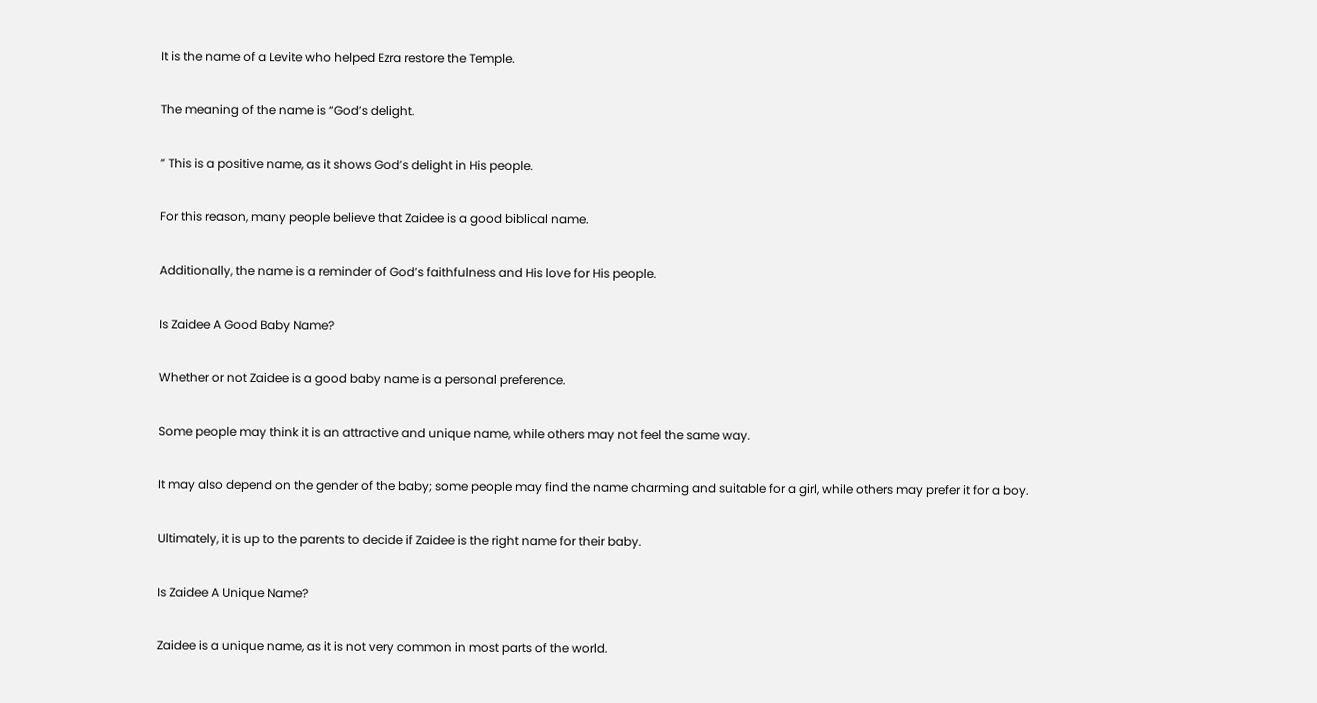It is the name of a Levite who helped Ezra restore the Temple.

The meaning of the name is “God’s delight.

” This is a positive name, as it shows God’s delight in His people.

For this reason, many people believe that Zaidee is a good biblical name.

Additionally, the name is a reminder of God’s faithfulness and His love for His people.

Is Zaidee A Good Baby Name?

Whether or not Zaidee is a good baby name is a personal preference.

Some people may think it is an attractive and unique name, while others may not feel the same way.

It may also depend on the gender of the baby; some people may find the name charming and suitable for a girl, while others may prefer it for a boy.

Ultimately, it is up to the parents to decide if Zaidee is the right name for their baby.

Is Zaidee A Unique Name?

Zaidee is a unique name, as it is not very common in most parts of the world.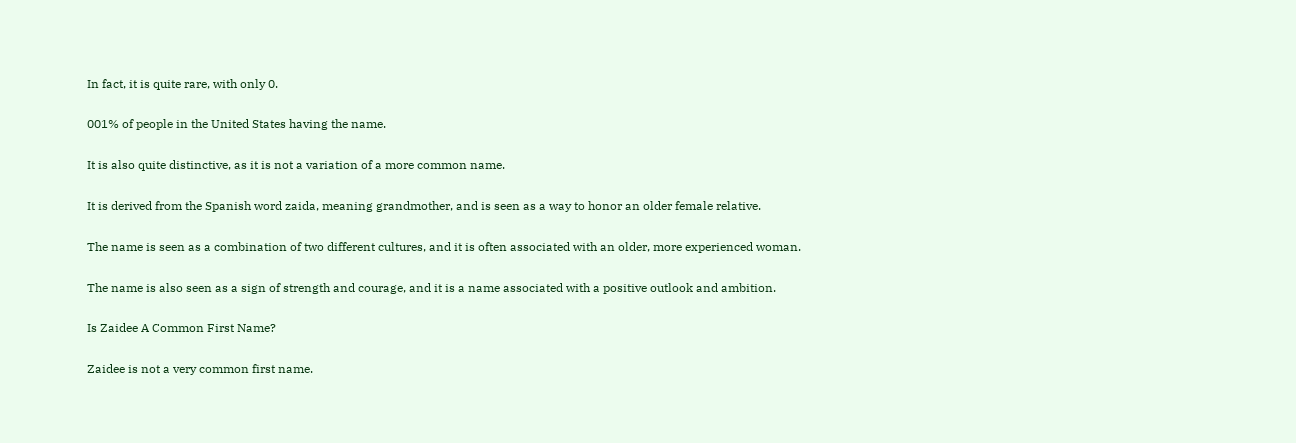In fact, it is quite rare, with only 0.

001% of people in the United States having the name.

It is also quite distinctive, as it is not a variation of a more common name.

It is derived from the Spanish word zaida, meaning grandmother, and is seen as a way to honor an older female relative.

The name is seen as a combination of two different cultures, and it is often associated with an older, more experienced woman.

The name is also seen as a sign of strength and courage, and it is a name associated with a positive outlook and ambition.

Is Zaidee A Common First Name?

Zaidee is not a very common first name.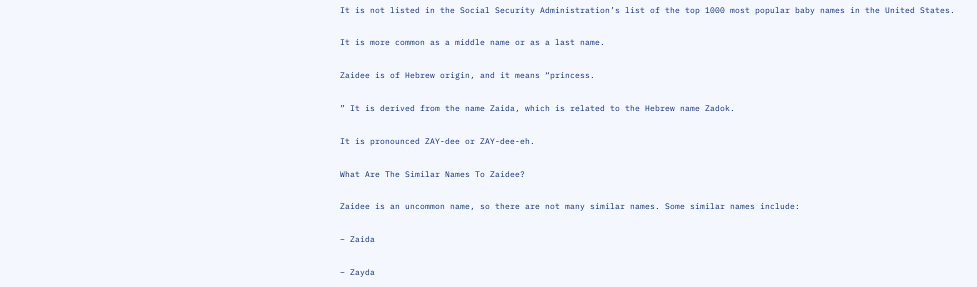It is not listed in the Social Security Administration’s list of the top 1000 most popular baby names in the United States.

It is more common as a middle name or as a last name.

Zaidee is of Hebrew origin, and it means “princess.

” It is derived from the name Zaida, which is related to the Hebrew name Zadok.

It is pronounced ZAY-dee or ZAY-dee-eh.

What Are The Similar Names To Zaidee?

Zaidee is an uncommon name, so there are not many similar names. Some similar names include:

– Zaida

– Zayda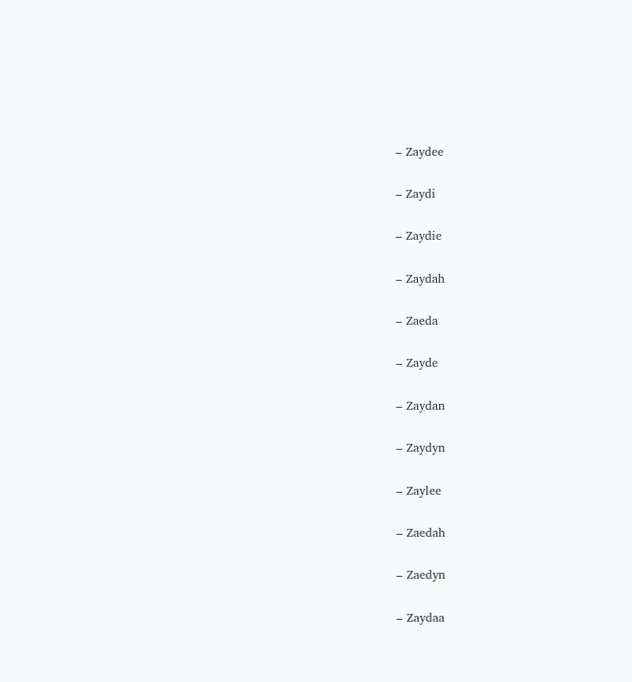– Zaydee

– Zaydi

– Zaydie

– Zaydah

– Zaeda

– Zayde

– Zaydan

– Zaydyn

– Zaylee

– Zaedah

– Zaedyn

– Zaydaa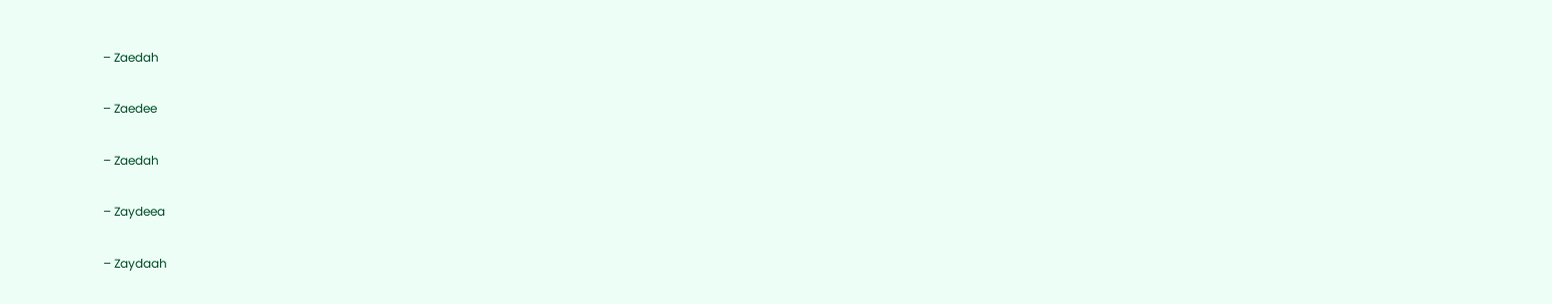– Zaedah

– Zaedee

– Zaedah

– Zaydeea

– Zaydaah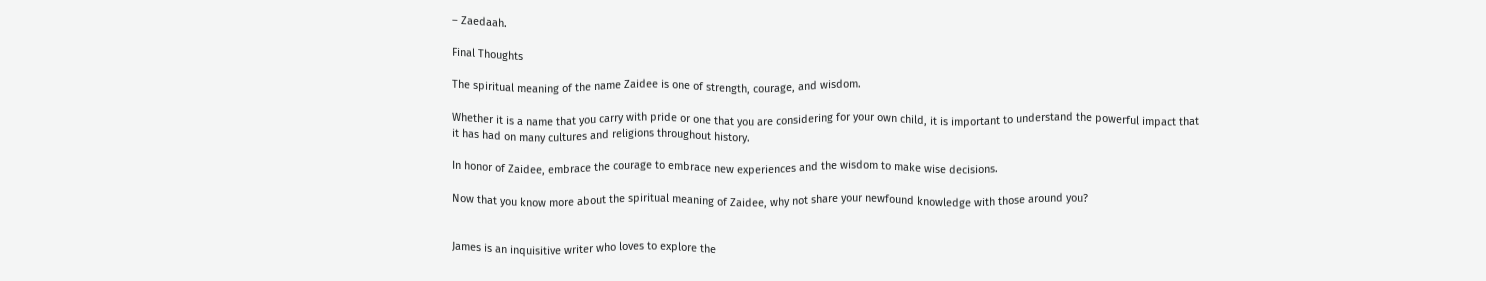– Zaedaah.

Final Thoughts

The spiritual meaning of the name Zaidee is one of strength, courage, and wisdom.

Whether it is a name that you carry with pride or one that you are considering for your own child, it is important to understand the powerful impact that it has had on many cultures and religions throughout history.

In honor of Zaidee, embrace the courage to embrace new experiences and the wisdom to make wise decisions.

Now that you know more about the spiritual meaning of Zaidee, why not share your newfound knowledge with those around you?


James is an inquisitive writer who loves to explore the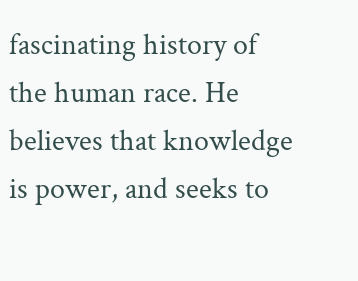fascinating history of the human race. He believes that knowledge is power, and seeks to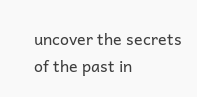uncover the secrets of the past in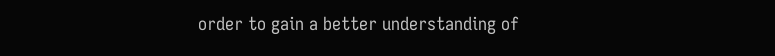order to gain a better understanding of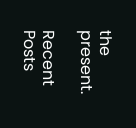the present.

Recent Posts